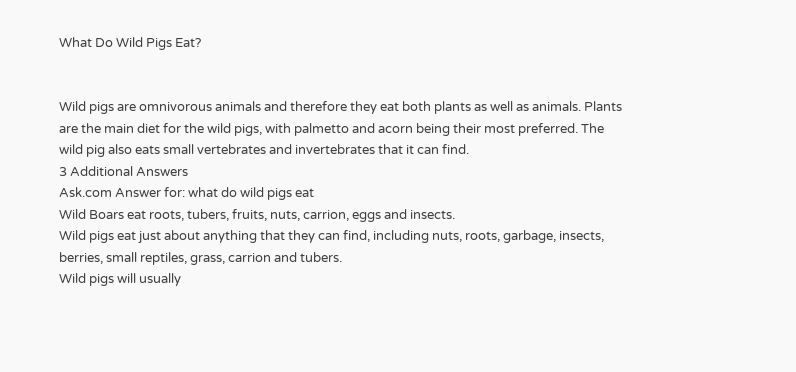What Do Wild Pigs Eat?


Wild pigs are omnivorous animals and therefore they eat both plants as well as animals. Plants are the main diet for the wild pigs, with palmetto and acorn being their most preferred. The wild pig also eats small vertebrates and invertebrates that it can find.
3 Additional Answers
Ask.com Answer for: what do wild pigs eat
Wild Boars eat roots, tubers, fruits, nuts, carrion, eggs and insects.
Wild pigs eat just about anything that they can find, including nuts, roots, garbage, insects, berries, small reptiles, grass, carrion and tubers.
Wild pigs will usually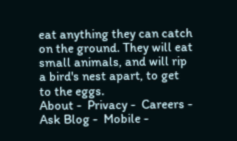eat anything they can catch on the ground. They will eat small animals, and will rip a bird's nest apart, to get to the eggs.
About -  Privacy -  Careers -  Ask Blog -  Mobile -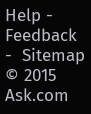Help -  Feedback  -  Sitemap  © 2015 Ask.com